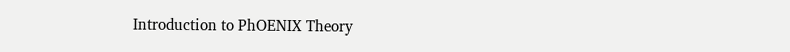Introduction to PhOENIX Theory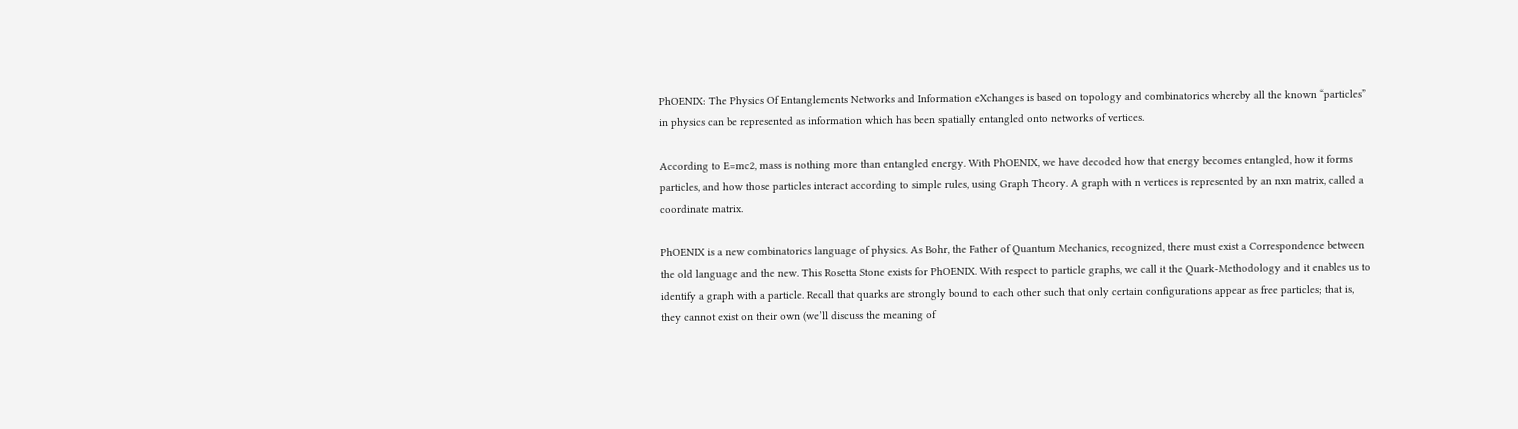PhOENIX: The Physics Of Entanglements Networks and Information eXchanges is based on topology and combinatorics whereby all the known “particles” in physics can be represented as information which has been spatially entangled onto networks of vertices.

According to E=mc2, mass is nothing more than entangled energy. With PhOENIX, we have decoded how that energy becomes entangled, how it forms particles, and how those particles interact according to simple rules, using Graph Theory. A graph with n vertices is represented by an nxn matrix, called a coordinate matrix.

PhOENIX is a new combinatorics language of physics. As Bohr, the Father of Quantum Mechanics, recognized, there must exist a Correspondence between the old language and the new. This Rosetta Stone exists for PhOENIX. With respect to particle graphs, we call it the Quark-Methodology and it enables us to identify a graph with a particle. Recall that quarks are strongly bound to each other such that only certain configurations appear as free particles; that is, they cannot exist on their own (we’ll discuss the meaning of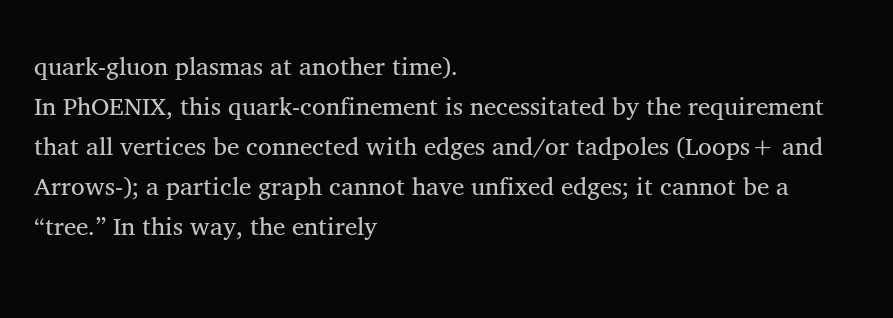quark-gluon plasmas at another time).
In PhOENIX, this quark-confinement is necessitated by the requirement that all vertices be connected with edges and/or tadpoles (Loops+ and Arrows-); a particle graph cannot have unfixed edges; it cannot be a “tree.” In this way, the entirely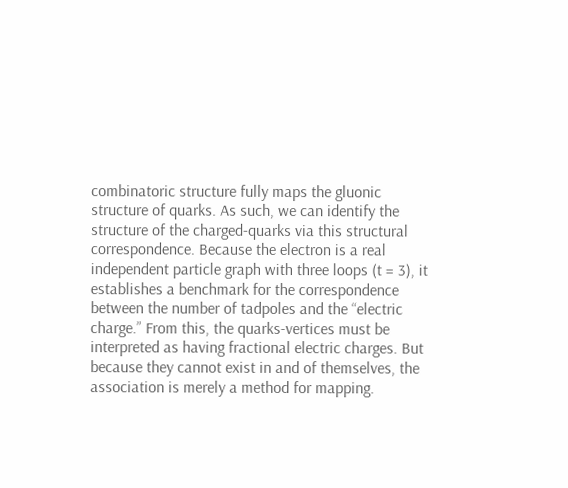combinatoric structure fully maps the gluonic structure of quarks. As such, we can identify the structure of the charged-quarks via this structural correspondence. Because the electron is a real independent particle graph with three loops (t = 3), it establishes a benchmark for the correspondence between the number of tadpoles and the “electric charge.” From this, the quarks-vertices must be interpreted as having fractional electric charges. But because they cannot exist in and of themselves, the association is merely a method for mapping.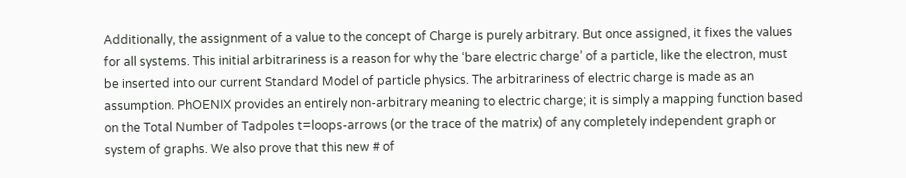Additionally, the assignment of a value to the concept of Charge is purely arbitrary. But once assigned, it fixes the values for all systems. This initial arbitrariness is a reason for why the ‘bare electric charge’ of a particle, like the electron, must be inserted into our current Standard Model of particle physics. The arbitrariness of electric charge is made as an assumption. PhOENIX provides an entirely non-arbitrary meaning to electric charge; it is simply a mapping function based on the Total Number of Tadpoles t=loops-arrows (or the trace of the matrix) of any completely independent graph or system of graphs. We also prove that this new # of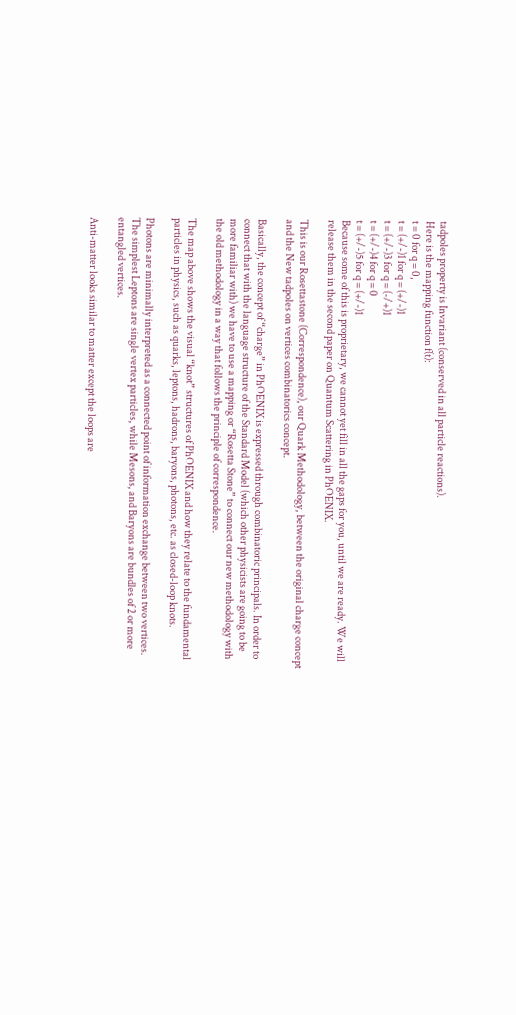tadpoles property is Invariant (conserved in all particle reactions).
Here is the mapping function f(t):
t = 0 for q = 0,
t = (+/-)1 for q = (+/-)1
t = (+/-)3 for q = (-/+)1
t = (+/-)4 for q = 0
t = (+/-)5 for q = (+/-)1
Because some of this is proprietary, we cannot yet fill in all the gaps for you, until we are ready. We will release them in the second paper on Quantum Scattering in PhOENIX.

This is our Rosettastone (Correspondence), our Quark Methodology, between the original charge concept and the New tadpoles on vertices combinatorics concept.

Basically, the concept of “charge” in PhOENIX is expressed through combinatoric principals. In order to connect that with the language structure of the Standard Model (which other physicists are going to be more familiar with) we have to use a mapping or “Rosetta Stone” to connect our new methodology with the old methodology in a way that follows the principle of correspondence.

The map above shows the visual “knot” structures of PhOENIX and how they relate to the fundamental particles in physics, such as quarks, leptons, hadrons, baryons, photons, etc. as closed-loop knots.

Photons are minimally interpreted as a connected point of information exchange between two vertices. The simplest Leptons are single vertex particles, while Mesons, and Baryons are bundles of 2 or more entangled vertices.

Anti-matter looks similar to matter except the loops are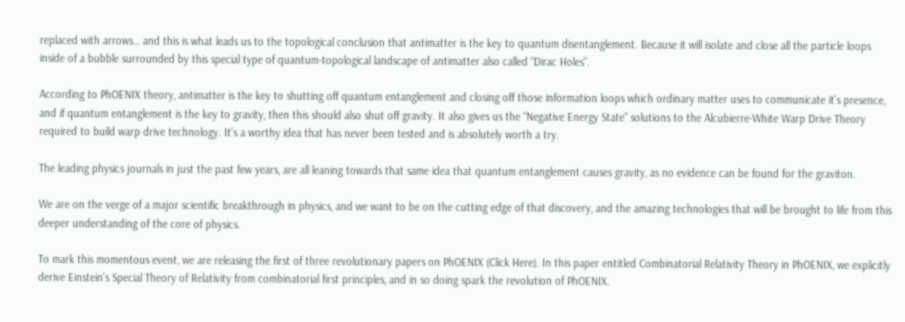replaced with arrows… and this is what leads us to the topological conclusion that antimatter is the key to quantum disentanglement. Because it will isolate and close all the particle loops inside of a bubble surrounded by this special type of quantum-topological landscape of antimatter also called “Dirac Holes”.

According to PhOENIX theory, antimatter is the key to shutting off quantum entanglement and closing off those information loops which ordinary matter uses to communicate it’s presence, and if quantum entanglement is the key to gravity, then this should also shut off gravity. It also gives us the “Negative Energy State” solutions to the Alcubierre-White Warp Drive Theory required to build warp drive technology. It’s a worthy idea that has never been tested and is absolutely worth a try.

The leading physics journals in just the past few years, are all leaning towards that same idea that quantum entanglement causes gravity, as no evidence can be found for the graviton.

We are on the verge of a major scientific breakthrough in physics, and we want to be on the cutting edge of that discovery, and the amazing technologies that will be brought to life from this deeper understanding of the core of physics.

To mark this momentous event, we are releasing the first of three revolutionary papers on PhOENIX (Click Here). In this paper entitled Combinatorial Relativity Theory in PhOENIX, we explicitly derive Einstein’s Special Theory of Relativity from combinatorial first principles, and in so doing spark the revolution of PhOENIX.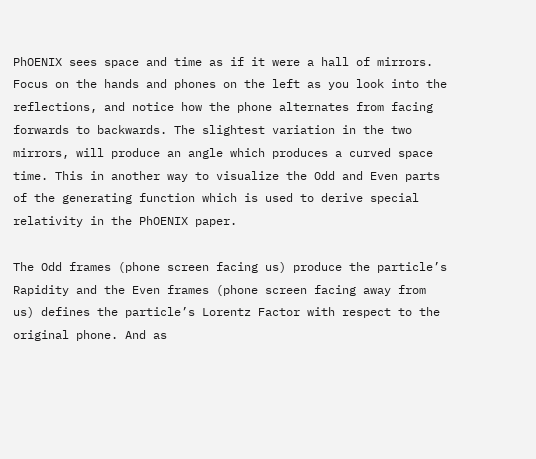PhOENIX sees space and time as if it were a hall of mirrors. Focus on the hands and phones on the left as you look into the reflections, and notice how the phone alternates from facing forwards to backwards. The slightest variation in the two mirrors, will produce an angle which produces a curved space time. This in another way to visualize the Odd and Even parts of the generating function which is used to derive special relativity in the PhOENIX paper.

The Odd frames (phone screen facing us) produce the particle’s Rapidity and the Even frames (phone screen facing away from us) defines the particle’s Lorentz Factor with respect to the original phone. And as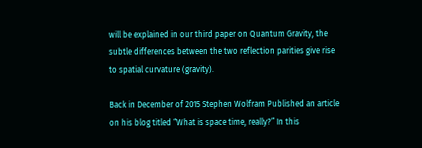will be explained in our third paper on Quantum Gravity, the subtle differences between the two reflection parities give rise to spatial curvature (gravity).

Back in December of 2015 Stephen Wolfram Published an article on his blog titled “What is space time, really?” In this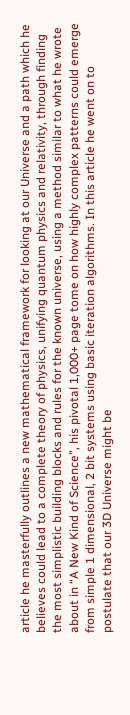article he masterfully outlines a new mathematical framework for looking at our Universe and a path which he believes could lead to a complete theory of physics, unifying quantum physics and relativity, through finding the most simplistic building blocks and rules for the known universe, using a method similar to what he wrote about in “A New Kind of Science”, his pivotal 1,000+ page tome on how highly complex patterns could emerge from simple 1 dimensional, 2 bit systems using basic iteration algorithms. In this article he went on to postulate that our 3D Universe might be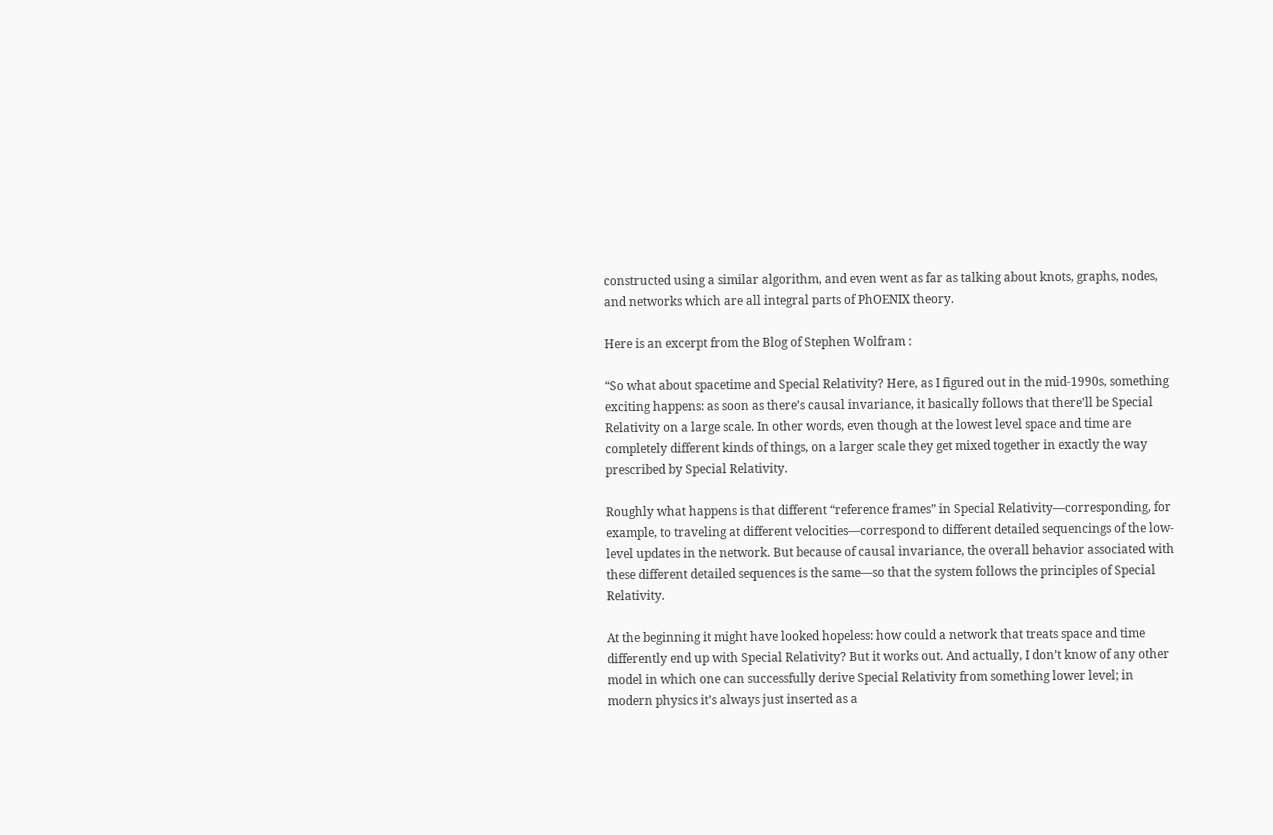constructed using a similar algorithm, and even went as far as talking about knots, graphs, nodes, and networks which are all integral parts of PhOENIX theory.

Here is an excerpt from the Blog of Stephen Wolfram :

“So what about spacetime and Special Relativity? Here, as I figured out in the mid-1990s, something exciting happens: as soon as there’s causal invariance, it basically follows that there’ll be Special Relativity on a large scale. In other words, even though at the lowest level space and time are completely different kinds of things, on a larger scale they get mixed together in exactly the way prescribed by Special Relativity.

Roughly what happens is that different “reference frames” in Special Relativity—corresponding, for example, to traveling at different velocities—correspond to different detailed sequencings of the low-level updates in the network. But because of causal invariance, the overall behavior associated with these different detailed sequences is the same—so that the system follows the principles of Special Relativity.

At the beginning it might have looked hopeless: how could a network that treats space and time differently end up with Special Relativity? But it works out. And actually, I don’t know of any other model in which one can successfully derive Special Relativity from something lower level; in modern physics it’s always just inserted as a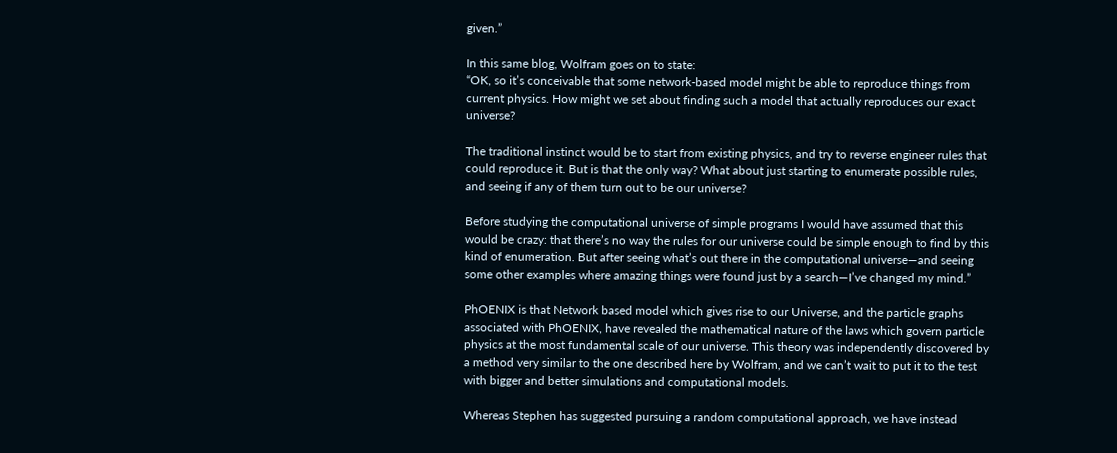given.”

In this same blog, Wolfram goes on to state:
“OK, so it’s conceivable that some network-based model might be able to reproduce things from current physics. How might we set about finding such a model that actually reproduces our exact universe?

The traditional instinct would be to start from existing physics, and try to reverse engineer rules that could reproduce it. But is that the only way? What about just starting to enumerate possible rules, and seeing if any of them turn out to be our universe?

Before studying the computational universe of simple programs I would have assumed that this would be crazy: that there’s no way the rules for our universe could be simple enough to find by this kind of enumeration. But after seeing what’s out there in the computational universe—and seeing some other examples where amazing things were found just by a search—I’ve changed my mind.”

PhOENIX is that Network based model which gives rise to our Universe, and the particle graphs associated with PhOENIX, have revealed the mathematical nature of the laws which govern particle physics at the most fundamental scale of our universe. This theory was independently discovered by a method very similar to the one described here by Wolfram, and we can’t wait to put it to the test with bigger and better simulations and computational models.

Whereas Stephen has suggested pursuing a random computational approach, we have instead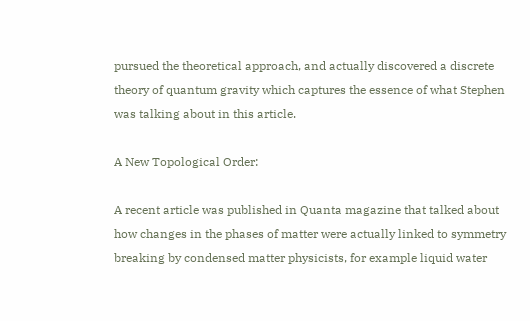pursued the theoretical approach, and actually discovered a discrete theory of quantum gravity which captures the essence of what Stephen was talking about in this article.

A New Topological Order:

A recent article was published in Quanta magazine that talked about how changes in the phases of matter were actually linked to symmetry breaking by condensed matter physicists, for example liquid water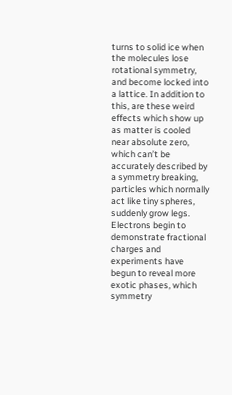turns to solid ice when the molecules lose rotational symmetry, and become locked into a lattice. In addition to this, are these weird effects which show up as matter is cooled near absolute zero, which can’t be accurately described by a symmetry breaking, particles which normally act like tiny spheres, suddenly grow legs. Electrons begin to demonstrate fractional charges and experiments have begun to reveal more exotic phases, which symmetry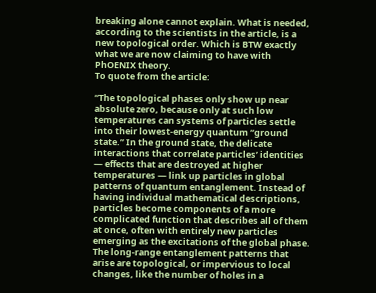breaking alone cannot explain. What is needed, according to the scientists in the article, is a new topological order. Which is BTW exactly what we are now claiming to have with PhOENIX theory.
To quote from the article:

“The topological phases only show up near absolute zero, because only at such low temperatures can systems of particles settle into their lowest-energy quantum “ground state.” In the ground state, the delicate interactions that correlate particles’ identities — effects that are destroyed at higher temperatures — link up particles in global patterns of quantum entanglement. Instead of having individual mathematical descriptions, particles become components of a more complicated function that describes all of them at once, often with entirely new particles emerging as the excitations of the global phase. The long-range entanglement patterns that arise are topological, or impervious to local changes, like the number of holes in a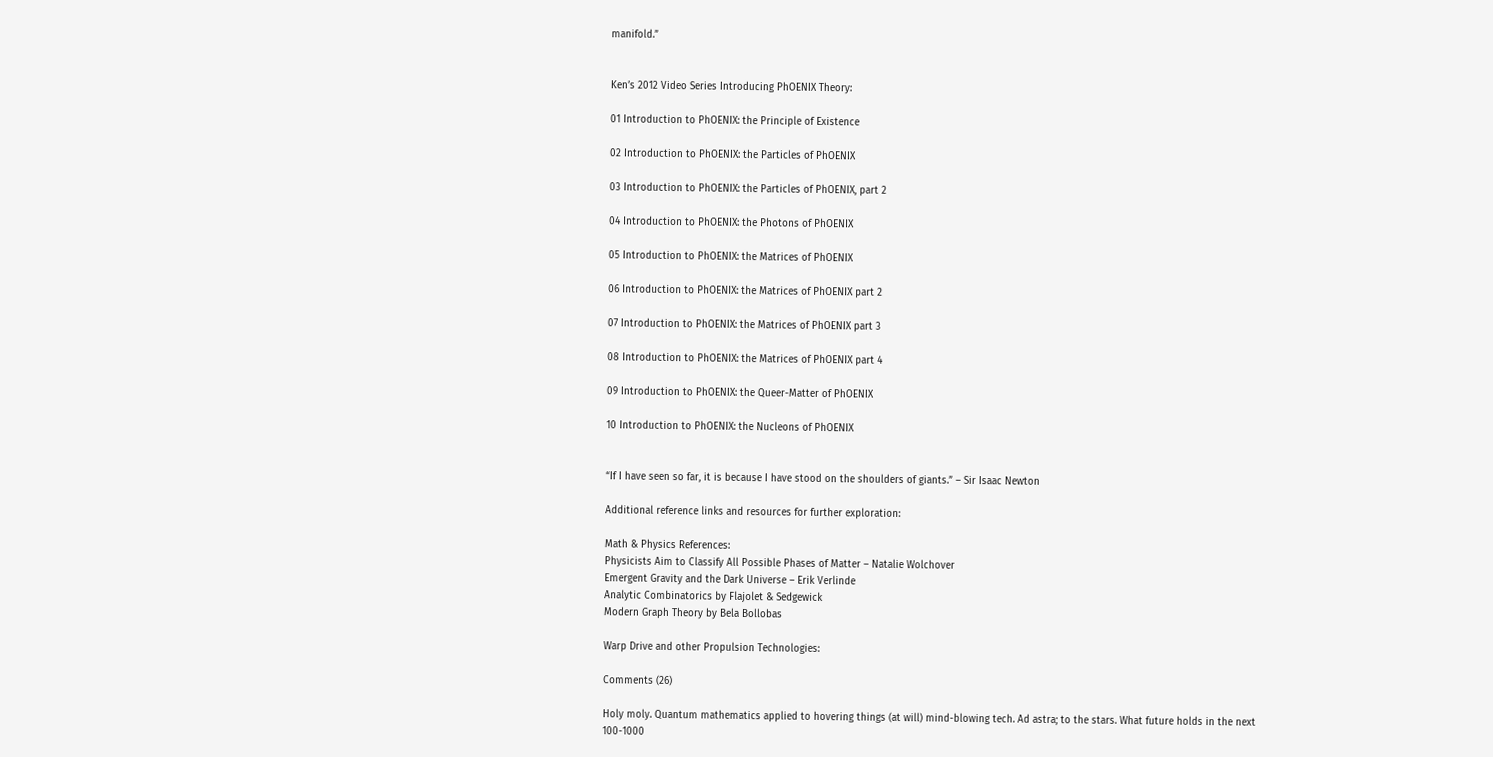manifold.”


Ken’s 2012 Video Series Introducing PhOENIX Theory:

01 Introduction to PhOENIX: the Principle of Existence

02 Introduction to PhOENIX: the Particles of PhOENIX

03 Introduction to PhOENIX: the Particles of PhOENIX, part 2

04 Introduction to PhOENIX: the Photons of PhOENIX

05 Introduction to PhOENIX: the Matrices of PhOENIX

06 Introduction to PhOENIX: the Matrices of PhOENIX part 2

07 Introduction to PhOENIX: the Matrices of PhOENIX part 3

08 Introduction to PhOENIX: the Matrices of PhOENIX part 4

09 Introduction to PhOENIX: the Queer-Matter of PhOENIX

10 Introduction to PhOENIX: the Nucleons of PhOENIX


“If I have seen so far, it is because I have stood on the shoulders of giants.” – Sir Isaac Newton

Additional reference links and resources for further exploration:

Math & Physics References:
Physicists Aim to Classify All Possible Phases of Matter – Natalie Wolchover
Emergent Gravity and the Dark Universe – Erik Verlinde
Analytic Combinatorics by Flajolet & Sedgewick
Modern Graph Theory by Bela Bollobas

Warp Drive and other Propulsion Technologies:

Comments (26)

Holy moly. Quantum mathematics applied to hovering things (at will) mind-blowing tech. Ad astra; to the stars. What future holds in the next 100-1000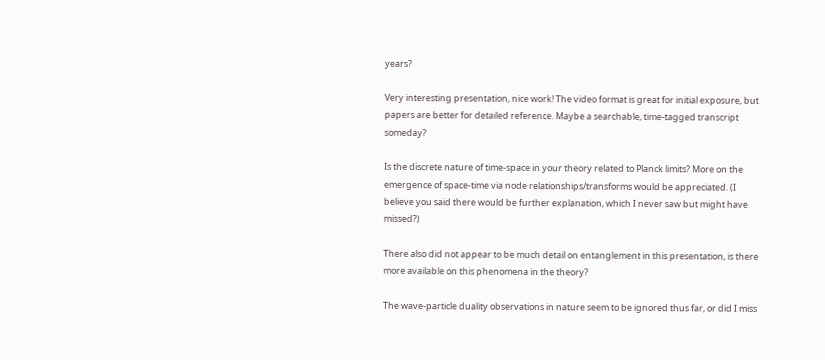years?

Very interesting presentation, nice work! The video format is great for initial exposure, but papers are better for detailed reference. Maybe a searchable, time-tagged transcript someday?

Is the discrete nature of time-space in your theory related to Planck limits? More on the emergence of space-time via node relationships/transforms would be appreciated. (I believe you said there would be further explanation, which I never saw but might have missed?)

There also did not appear to be much detail on entanglement in this presentation, is there more available on this phenomena in the theory?

The wave-particle duality observations in nature seem to be ignored thus far, or did I miss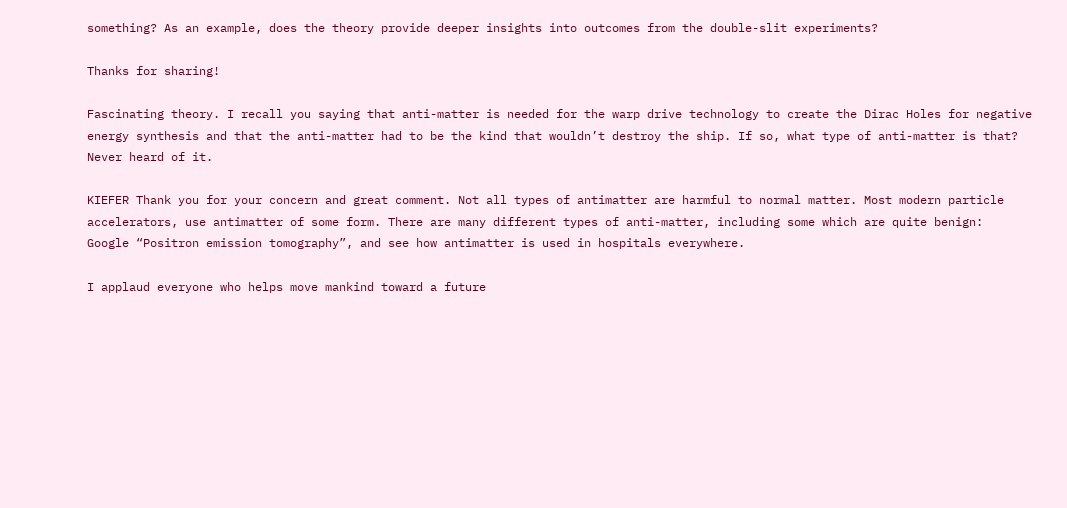something? As an example, does the theory provide deeper insights into outcomes from the double-slit experiments?

Thanks for sharing!

Fascinating theory. I recall you saying that anti-matter is needed for the warp drive technology to create the Dirac Holes for negative energy synthesis and that the anti-matter had to be the kind that wouldn’t destroy the ship. If so, what type of anti-matter is that? Never heard of it.

KIEFER Thank you for your concern and great comment. Not all types of antimatter are harmful to normal matter. Most modern particle accelerators, use antimatter of some form. There are many different types of anti-matter, including some which are quite benign:
Google “Positron emission tomography”, and see how antimatter is used in hospitals everywhere.

I applaud everyone who helps move mankind toward a future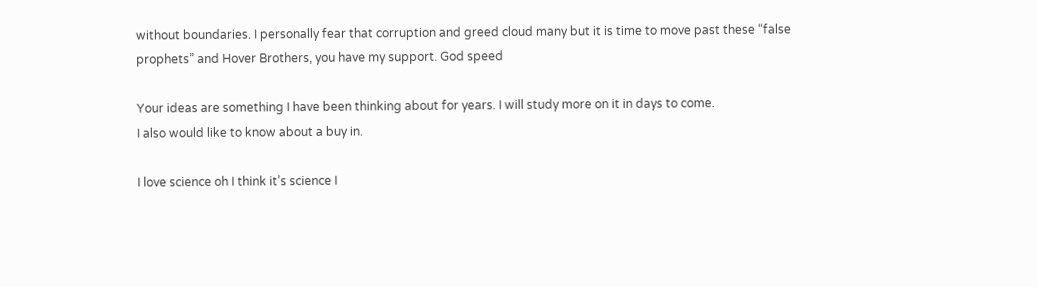without boundaries. I personally fear that corruption and greed cloud many but it is time to move past these “false prophets” and Hover Brothers, you have my support. God speed

Your ideas are something I have been thinking about for years. I will study more on it in days to come.
I also would like to know about a buy in.

I love science oh I think it’s science I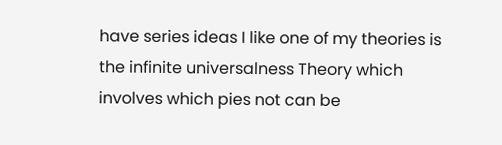have series ideas I like one of my theories is the infinite universalness Theory which involves which pies not can be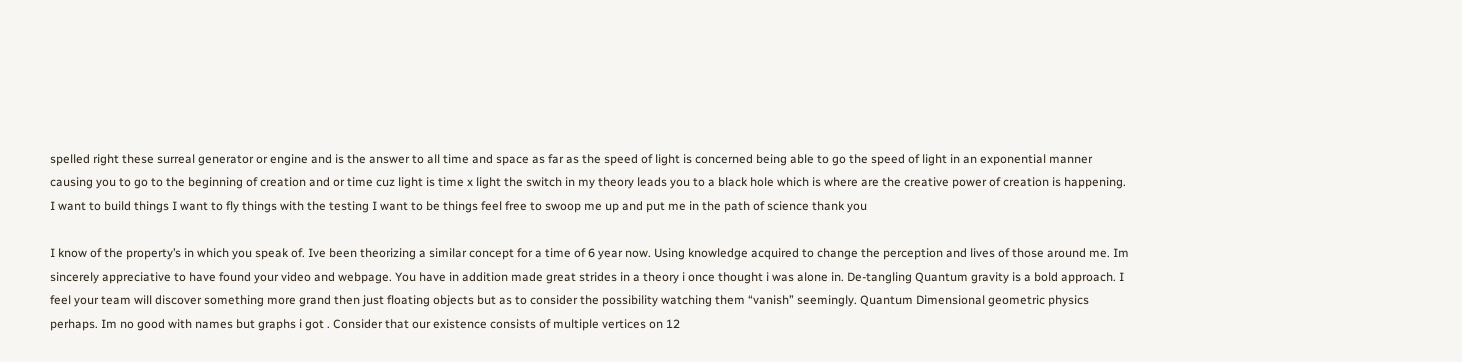spelled right these surreal generator or engine and is the answer to all time and space as far as the speed of light is concerned being able to go the speed of light in an exponential manner causing you to go to the beginning of creation and or time cuz light is time x light the switch in my theory leads you to a black hole which is where are the creative power of creation is happening. I want to build things I want to fly things with the testing I want to be things feel free to swoop me up and put me in the path of science thank you

I know of the property’s in which you speak of. Ive been theorizing a similar concept for a time of 6 year now. Using knowledge acquired to change the perception and lives of those around me. Im sincerely appreciative to have found your video and webpage. You have in addition made great strides in a theory i once thought i was alone in. De-tangling Quantum gravity is a bold approach. I feel your team will discover something more grand then just floating objects but as to consider the possibility watching them “vanish” seemingly. Quantum Dimensional geometric physics perhaps. Im no good with names but graphs i got . Consider that our existence consists of multiple vertices on 12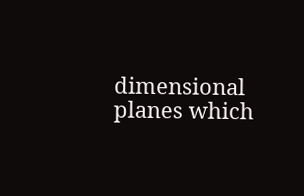dimensional planes which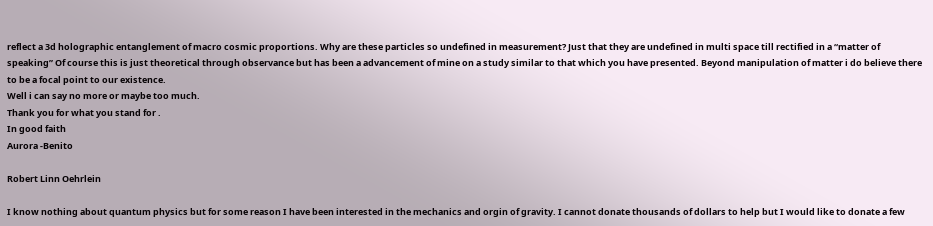reflect a 3d holographic entanglement of macro cosmic proportions. Why are these particles so undefined in measurement? Just that they are undefined in multi space till rectified in a “matter of speaking” Of course this is just theoretical through observance but has been a advancement of mine on a study similar to that which you have presented. Beyond manipulation of matter i do believe there to be a focal point to our existence.
Well i can say no more or maybe too much.
Thank you for what you stand for .
In good faith
Aurora -Benito

Robert Linn Oehrlein

I know nothing about quantum physics but for some reason I have been interested in the mechanics and orgin of gravity. I cannot donate thousands of dollars to help but I would like to donate a few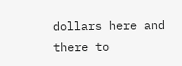dollars here and there to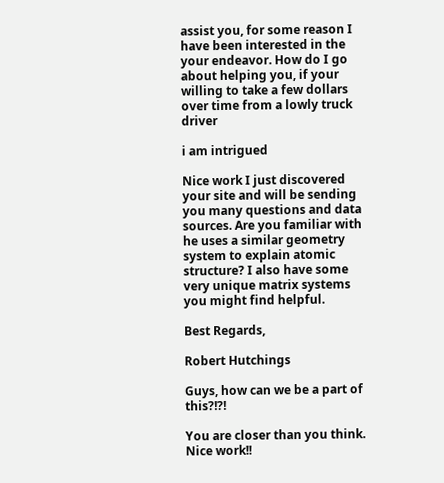assist you, for some reason I have been interested in the your endeavor. How do I go about helping you, if your willing to take a few dollars over time from a lowly truck driver

i am intrigued

Nice work I just discovered your site and will be sending you many questions and data sources. Are you familiar with he uses a similar geometry system to explain atomic structure? I also have some very unique matrix systems you might find helpful.

Best Regards,

Robert Hutchings

Guys, how can we be a part of this?!?!

You are closer than you think. Nice work!!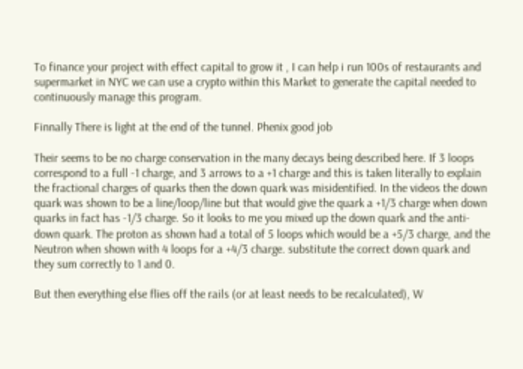To finance your project with effect capital to grow it , I can help i run 100s of restaurants and supermarket in NYC we can use a crypto within this Market to generate the capital needed to continuously manage this program.

Finnally There is light at the end of the tunnel. Phenix good job

Their seems to be no charge conservation in the many decays being described here. If 3 loops correspond to a full -1 charge, and 3 arrows to a +1 charge and this is taken literally to explain the fractional charges of quarks then the down quark was misidentified. In the videos the down quark was shown to be a line/loop/line but that would give the quark a +1/3 charge when down quarks in fact has -1/3 charge. So it looks to me you mixed up the down quark and the anti-down quark. The proton as shown had a total of 5 loops which would be a +5/3 charge, and the Neutron when shown with 4 loops for a +4/3 charge. substitute the correct down quark and they sum correctly to 1 and 0.

But then everything else flies off the rails (or at least needs to be recalculated), W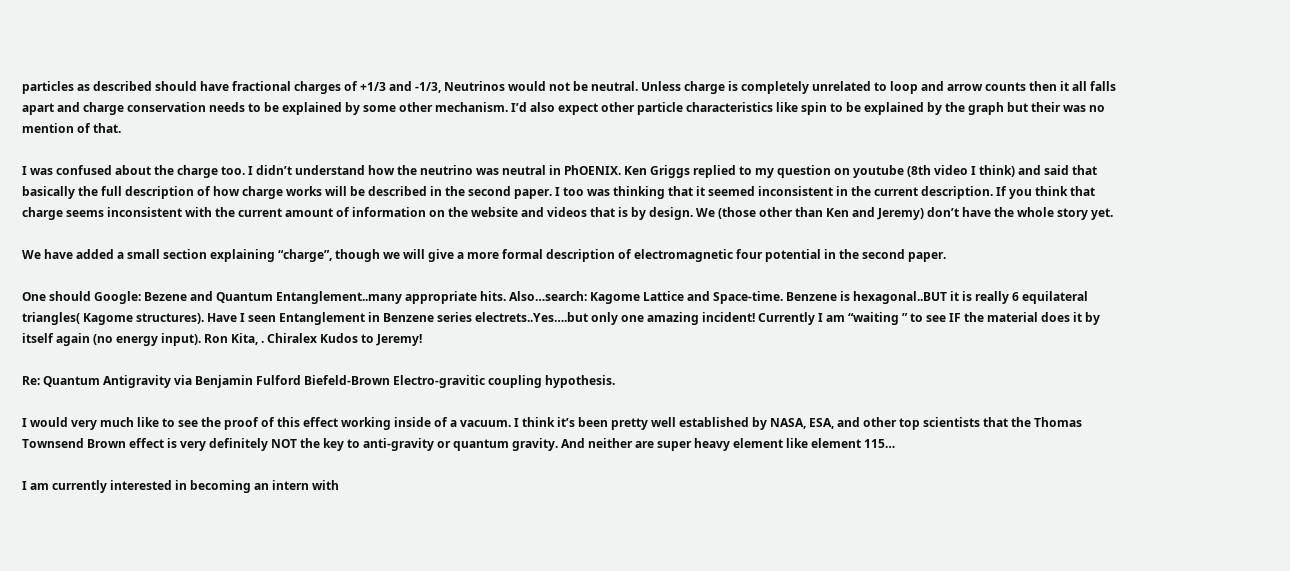particles as described should have fractional charges of +1/3 and -1/3, Neutrinos would not be neutral. Unless charge is completely unrelated to loop and arrow counts then it all falls apart and charge conservation needs to be explained by some other mechanism. I’d also expect other particle characteristics like spin to be explained by the graph but their was no mention of that.

I was confused about the charge too. I didn’t understand how the neutrino was neutral in PhOENIX. Ken Griggs replied to my question on youtube (8th video I think) and said that basically the full description of how charge works will be described in the second paper. I too was thinking that it seemed inconsistent in the current description. If you think that charge seems inconsistent with the current amount of information on the website and videos that is by design. We (those other than Ken and Jeremy) don’t have the whole story yet.

We have added a small section explaining “charge”, though we will give a more formal description of electromagnetic four potential in the second paper.

One should Google: Bezene and Quantum Entanglement..many appropriate hits. Also…search: Kagome Lattice and Space-time. Benzene is hexagonal..BUT it is really 6 equilateral triangles( Kagome structures). Have I seen Entanglement in Benzene series electrets..Yes….but only one amazing incident! Currently I am “waiting ” to see IF the material does it by itself again (no energy input). Ron Kita, . Chiralex Kudos to Jeremy!

Re: Quantum Antigravity via Benjamin Fulford Biefeld-Brown Electro-gravitic coupling hypothesis.

I would very much like to see the proof of this effect working inside of a vacuum. I think it’s been pretty well established by NASA, ESA, and other top scientists that the Thomas Townsend Brown effect is very definitely NOT the key to anti-gravity or quantum gravity. And neither are super heavy element like element 115…

I am currently interested in becoming an intern with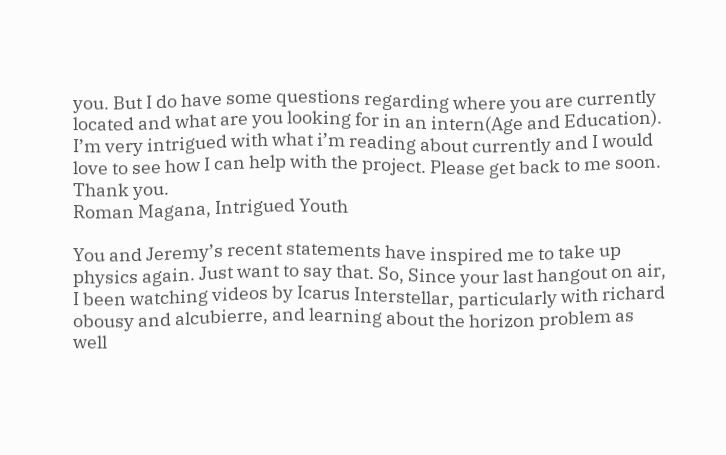you. But I do have some questions regarding where you are currently located and what are you looking for in an intern(Age and Education). I’m very intrigued with what i’m reading about currently and I would love to see how I can help with the project. Please get back to me soon. Thank you.
Roman Magana, Intrigued Youth

You and Jeremy’s recent statements have inspired me to take up physics again. Just want to say that. So, Since your last hangout on air, I been watching videos by Icarus Interstellar, particularly with richard obousy and alcubierre, and learning about the horizon problem as well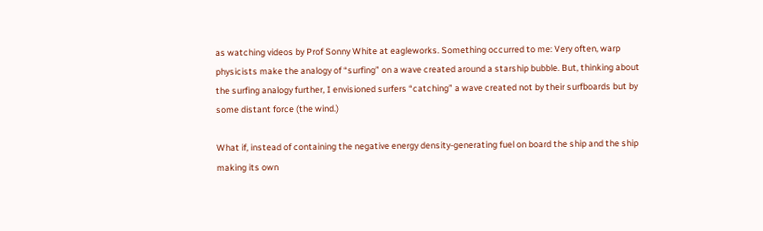as watching videos by Prof Sonny White at eagleworks. Something occurred to me: Very often, warp physicists make the analogy of “surfing” on a wave created around a starship bubble. But, thinking about the surfing analogy further, I envisioned surfers “catching” a wave created not by their surfboards but by some distant force (the wind.)

What if, instead of containing the negative energy density-generating fuel on board the ship and the ship making its own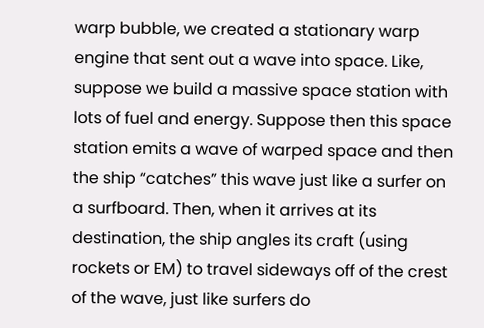warp bubble, we created a stationary warp engine that sent out a wave into space. Like, suppose we build a massive space station with lots of fuel and energy. Suppose then this space station emits a wave of warped space and then the ship “catches” this wave just like a surfer on a surfboard. Then, when it arrives at its destination, the ship angles its craft (using rockets or EM) to travel sideways off of the crest of the wave, just like surfers do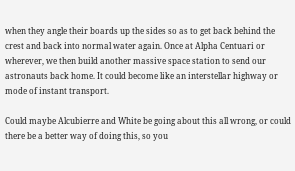when they angle their boards up the sides so as to get back behind the crest and back into normal water again. Once at Alpha Centuari or wherever, we then build another massive space station to send our astronauts back home. It could become like an interstellar highway or mode of instant transport.

Could maybe Alcubierre and White be going about this all wrong, or could there be a better way of doing this, so you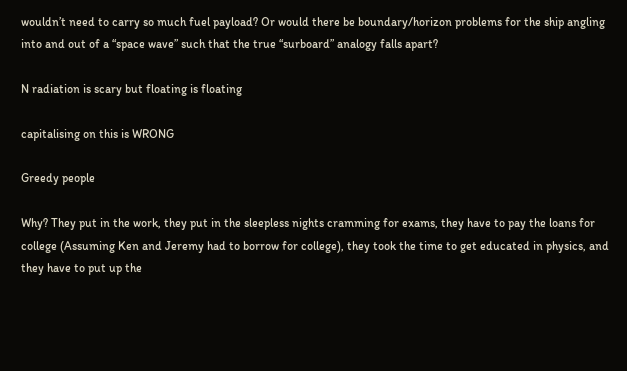wouldn’t need to carry so much fuel payload? Or would there be boundary/horizon problems for the ship angling into and out of a “space wave” such that the true “surboard” analogy falls apart?

N radiation is scary but floating is floating

capitalising on this is WRONG

Greedy people

Why? They put in the work, they put in the sleepless nights cramming for exams, they have to pay the loans for college (Assuming Ken and Jeremy had to borrow for college), they took the time to get educated in physics, and they have to put up the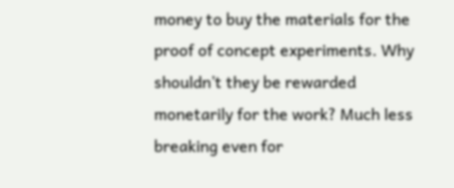money to buy the materials for the proof of concept experiments. Why shouldn’t they be rewarded monetarily for the work? Much less breaking even for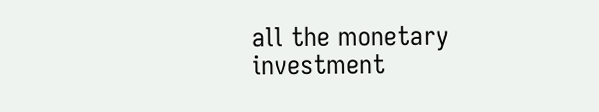all the monetary investment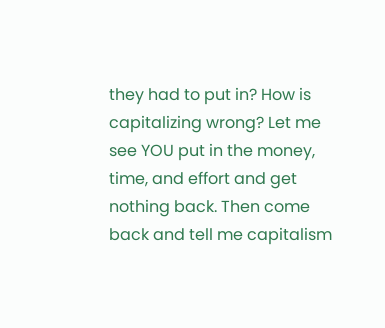they had to put in? How is capitalizing wrong? Let me see YOU put in the money, time, and effort and get nothing back. Then come back and tell me capitalism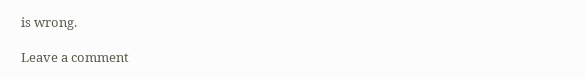is wrong.

Leave a comment